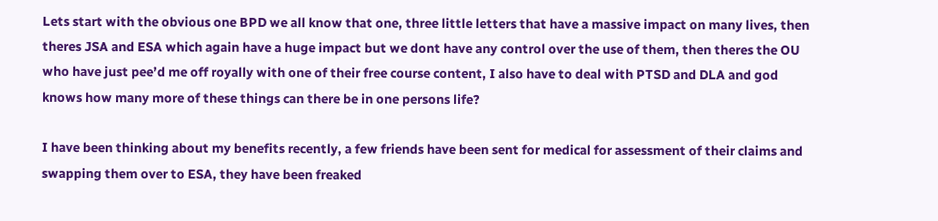Lets start with the obvious one BPD we all know that one, three little letters that have a massive impact on many lives, then theres JSA and ESA which again have a huge impact but we dont have any control over the use of them, then theres the OU who have just pee’d me off royally with one of their free course content, I also have to deal with PTSD and DLA and god knows how many more of these things can there be in one persons life?

I have been thinking about my benefits recently, a few friends have been sent for medical for assessment of their claims and swapping them over to ESA, they have been freaked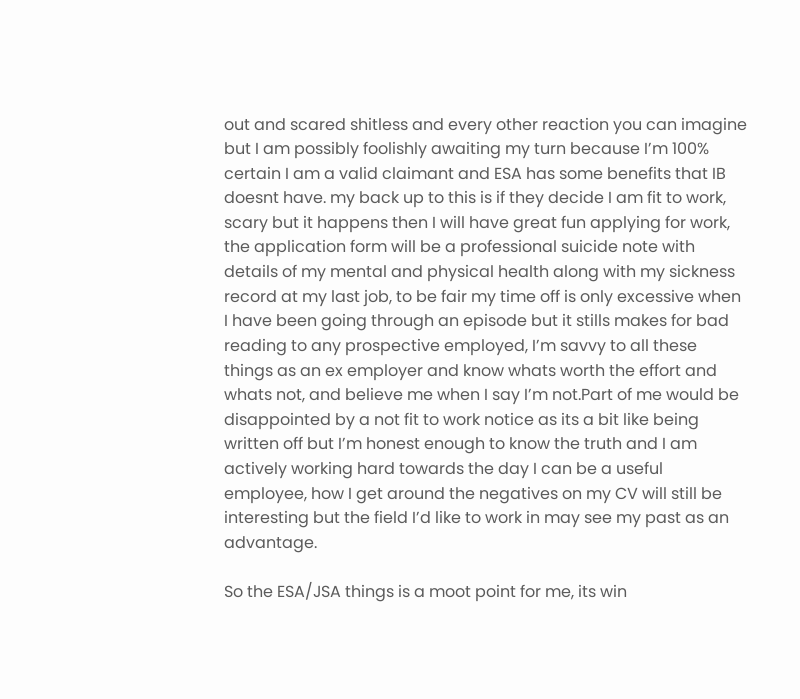out and scared shitless and every other reaction you can imagine but I am possibly foolishly awaiting my turn because I’m 100% certain I am a valid claimant and ESA has some benefits that IB doesnt have. my back up to this is if they decide I am fit to work, scary but it happens then I will have great fun applying for work, the application form will be a professional suicide note with details of my mental and physical health along with my sickness record at my last job, to be fair my time off is only excessive when I have been going through an episode but it stills makes for bad reading to any prospective employed, I’m savvy to all these things as an ex employer and know whats worth the effort and whats not, and believe me when I say I’m not.Part of me would be disappointed by a not fit to work notice as its a bit like being written off but I’m honest enough to know the truth and I am actively working hard towards the day I can be a useful employee, how I get around the negatives on my CV will still be interesting but the field I’d like to work in may see my past as an advantage.

So the ESA/JSA things is a moot point for me, its win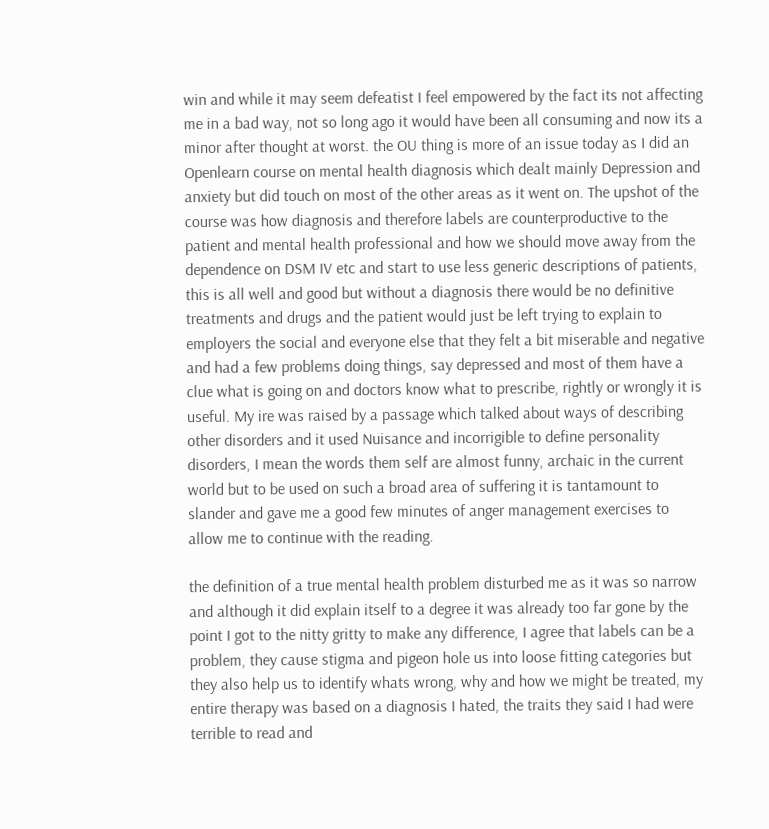win and while it may seem defeatist I feel empowered by the fact its not affecting me in a bad way, not so long ago it would have been all consuming and now its a minor after thought at worst. the OU thing is more of an issue today as I did an Openlearn course on mental health diagnosis which dealt mainly Depression and anxiety but did touch on most of the other areas as it went on. The upshot of the course was how diagnosis and therefore labels are counterproductive to the patient and mental health professional and how we should move away from the dependence on DSM IV etc and start to use less generic descriptions of patients, this is all well and good but without a diagnosis there would be no definitive treatments and drugs and the patient would just be left trying to explain to employers the social and everyone else that they felt a bit miserable and negative and had a few problems doing things, say depressed and most of them have a clue what is going on and doctors know what to prescribe, rightly or wrongly it is useful. My ire was raised by a passage which talked about ways of describing other disorders and it used Nuisance and incorrigible to define personality disorders, I mean the words them self are almost funny, archaic in the current world but to be used on such a broad area of suffering it is tantamount to slander and gave me a good few minutes of anger management exercises to allow me to continue with the reading.

the definition of a true mental health problem disturbed me as it was so narrow and although it did explain itself to a degree it was already too far gone by the point I got to the nitty gritty to make any difference, I agree that labels can be a problem, they cause stigma and pigeon hole us into loose fitting categories but they also help us to identify whats wrong, why and how we might be treated, my entire therapy was based on a diagnosis I hated, the traits they said I had were terrible to read and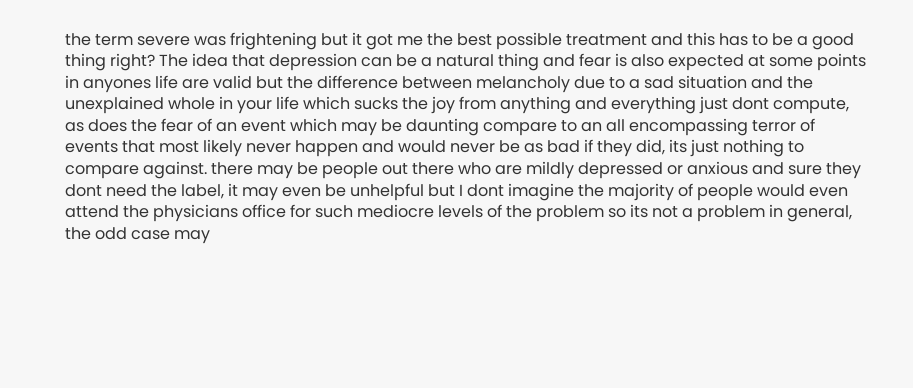the term severe was frightening but it got me the best possible treatment and this has to be a good thing right? The idea that depression can be a natural thing and fear is also expected at some points in anyones life are valid but the difference between melancholy due to a sad situation and the unexplained whole in your life which sucks the joy from anything and everything just dont compute, as does the fear of an event which may be daunting compare to an all encompassing terror of events that most likely never happen and would never be as bad if they did, its just nothing to compare against. there may be people out there who are mildly depressed or anxious and sure they dont need the label, it may even be unhelpful but I dont imagine the majority of people would even attend the physicians office for such mediocre levels of the problem so its not a problem in general, the odd case may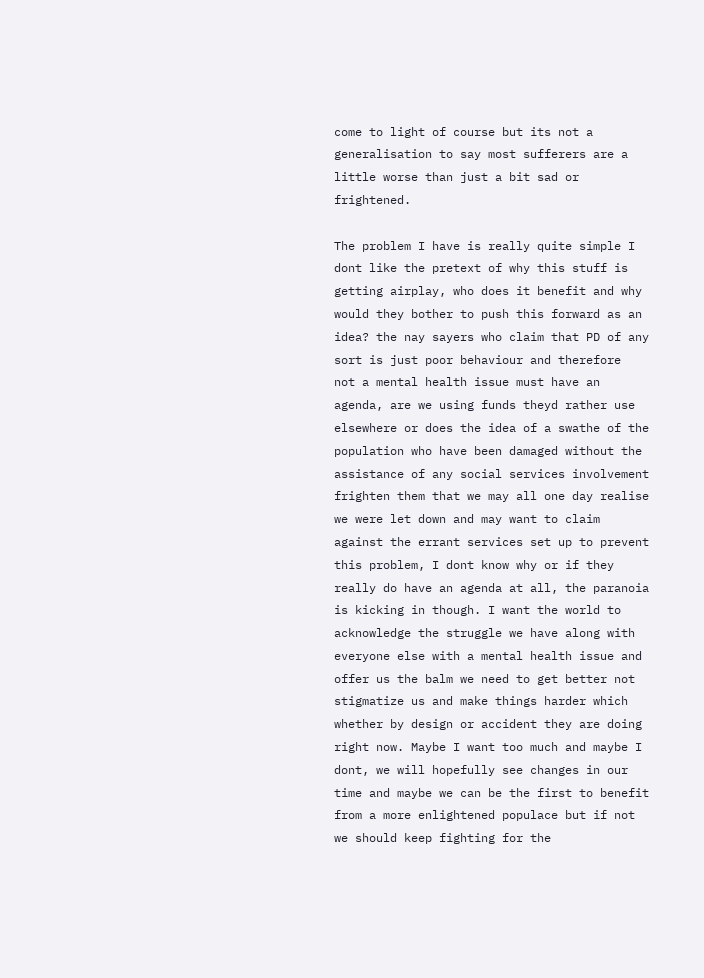come to light of course but its not a generalisation to say most sufferers are a little worse than just a bit sad or frightened.

The problem I have is really quite simple I dont like the pretext of why this stuff is getting airplay, who does it benefit and why would they bother to push this forward as an idea? the nay sayers who claim that PD of any sort is just poor behaviour and therefore  not a mental health issue must have an agenda, are we using funds theyd rather use elsewhere or does the idea of a swathe of the population who have been damaged without the assistance of any social services involvement frighten them that we may all one day realise we were let down and may want to claim against the errant services set up to prevent this problem, I dont know why or if they really do have an agenda at all, the paranoia is kicking in though. I want the world to acknowledge the struggle we have along with everyone else with a mental health issue and offer us the balm we need to get better not stigmatize us and make things harder which whether by design or accident they are doing right now. Maybe I want too much and maybe I dont, we will hopefully see changes in our time and maybe we can be the first to benefit from a more enlightened populace but if not we should keep fighting for the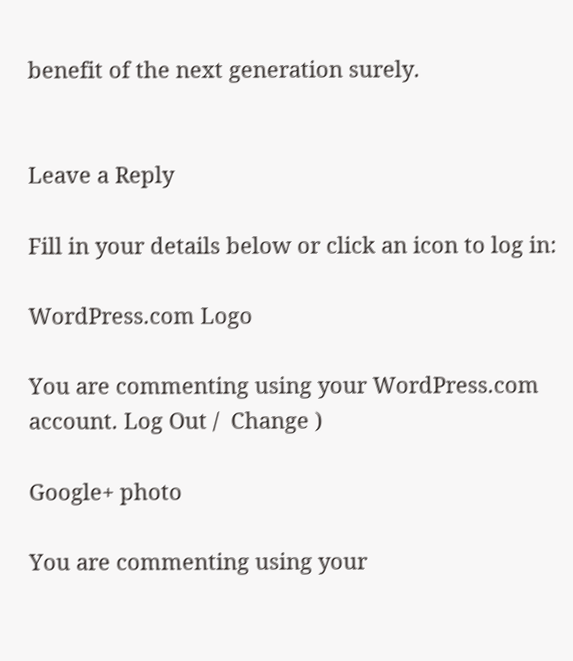benefit of the next generation surely.


Leave a Reply

Fill in your details below or click an icon to log in:

WordPress.com Logo

You are commenting using your WordPress.com account. Log Out /  Change )

Google+ photo

You are commenting using your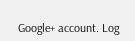Google+ account. Log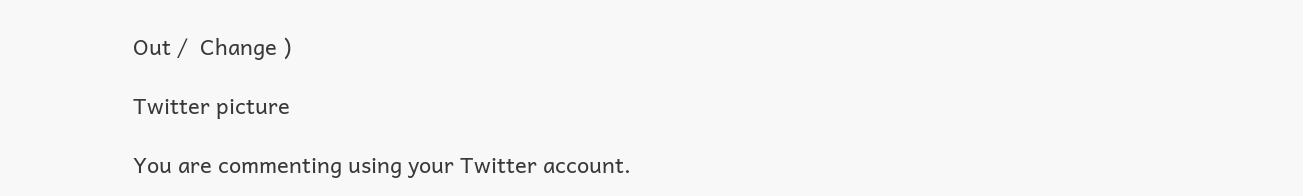Out /  Change )

Twitter picture

You are commenting using your Twitter account.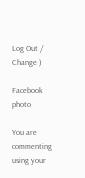Log Out /  Change )

Facebook photo

You are commenting using your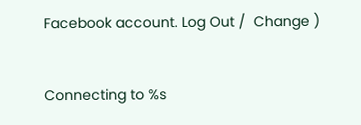Facebook account. Log Out /  Change )


Connecting to %s